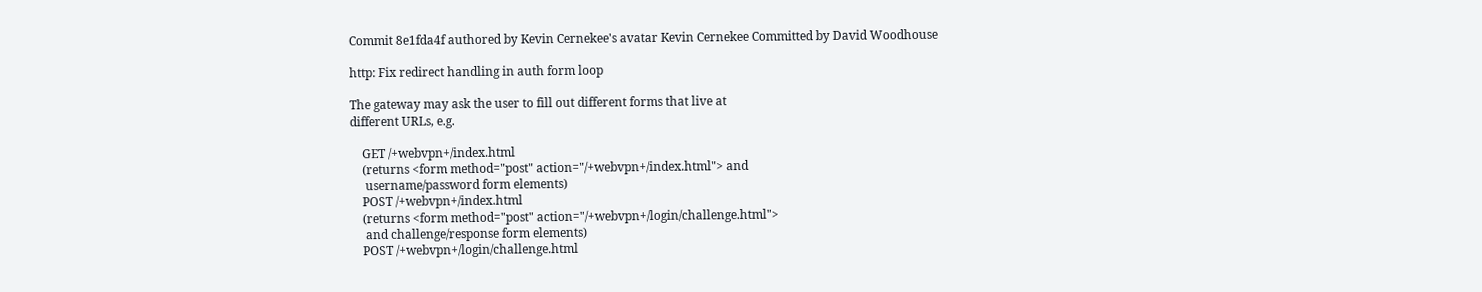Commit 8e1fda4f authored by Kevin Cernekee's avatar Kevin Cernekee Committed by David Woodhouse

http: Fix redirect handling in auth form loop

The gateway may ask the user to fill out different forms that live at
different URLs, e.g.

    GET /+webvpn+/index.html
    (returns <form method="post" action="/+webvpn+/index.html"> and
     username/password form elements)
    POST /+webvpn+/index.html
    (returns <form method="post" action="/+webvpn+/login/challenge.html">
     and challenge/response form elements)
    POST /+webvpn+/login/challenge.html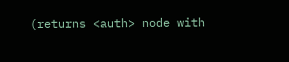(returns <auth> node with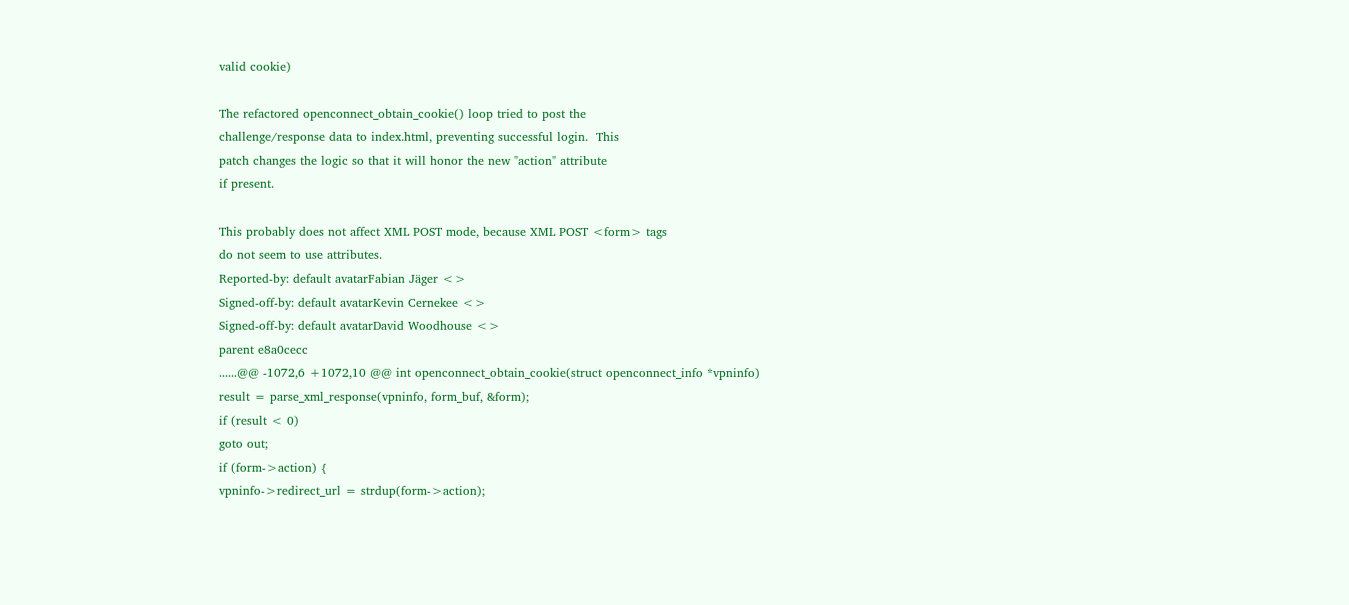valid cookie)

The refactored openconnect_obtain_cookie() loop tried to post the
challenge/response data to index.html, preventing successful login.  This
patch changes the logic so that it will honor the new "action" attribute
if present.

This probably does not affect XML POST mode, because XML POST <form> tags
do not seem to use attributes.
Reported-by: default avatarFabian Jäger <>
Signed-off-by: default avatarKevin Cernekee <>
Signed-off-by: default avatarDavid Woodhouse <>
parent e8a0cecc
......@@ -1072,6 +1072,10 @@ int openconnect_obtain_cookie(struct openconnect_info *vpninfo)
result = parse_xml_response(vpninfo, form_buf, &form);
if (result < 0)
goto out;
if (form->action) {
vpninfo->redirect_url = strdup(form->action);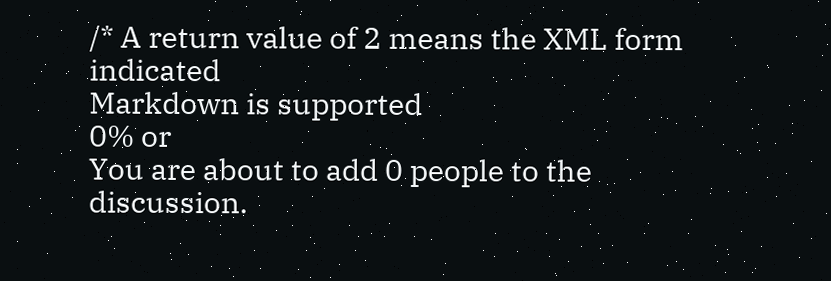/* A return value of 2 means the XML form indicated
Markdown is supported
0% or
You are about to add 0 people to the discussion.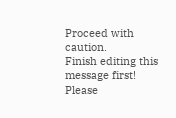Proceed with caution.
Finish editing this message first!
Please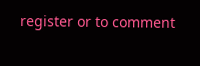register or to comment